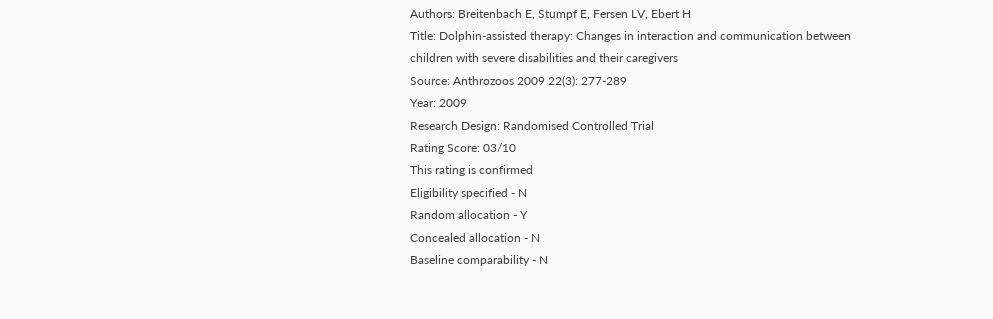Authors: Breitenbach E, Stumpf E, Fersen LV, Ebert H
Title: Dolphin-assisted therapy: Changes in interaction and communication between children with severe disabilities and their caregivers
Source: Anthrozoos 2009 22(3): 277-289
Year: 2009
Research Design: Randomised Controlled Trial
Rating Score: 03/10
This rating is confirmed
Eligibility specified - N
Random allocation - Y
Concealed allocation - N
Baseline comparability - N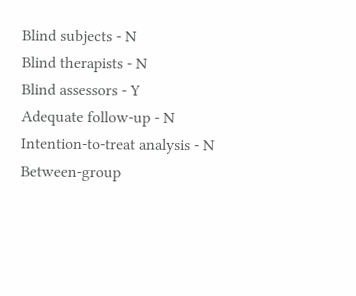Blind subjects - N
Blind therapists - N
Blind assessors - Y
Adequate follow-up - N
Intention-to-treat analysis - N
Between-group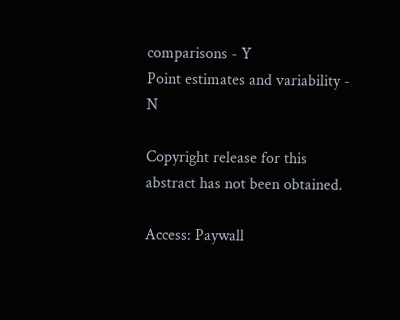comparisons - Y
Point estimates and variability - N

Copyright release for this abstract has not been obtained.

Access: Paywall